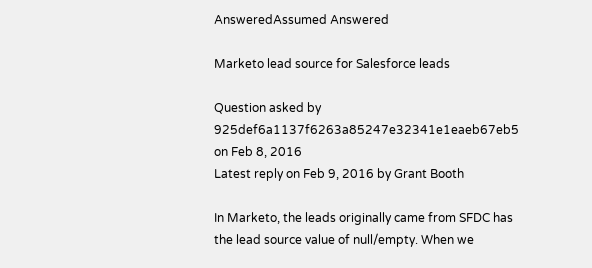AnsweredAssumed Answered

Marketo lead source for Salesforce leads

Question asked by 925def6a1137f6263a85247e32341e1eaeb67eb5 on Feb 8, 2016
Latest reply on Feb 9, 2016 by Grant Booth

In Marketo, the leads originally came from SFDC has the lead source value of null/empty. When we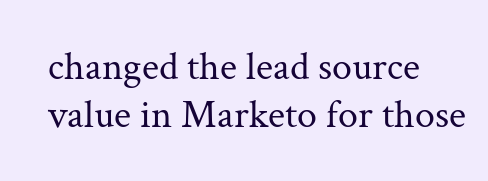changed the lead source value in Marketo for those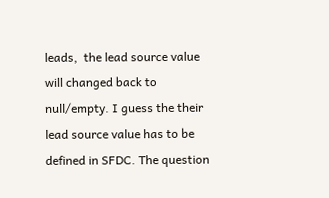leads,  the lead source value will changed back to null/empty. I guess the their lead source value has to be defined in SFDC. The question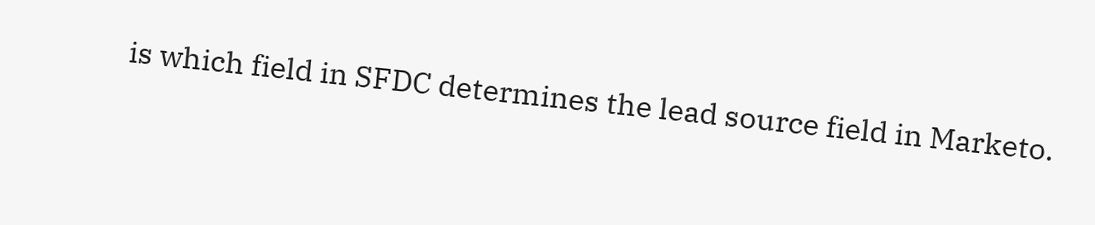is which field in SFDC determines the lead source field in Marketo.